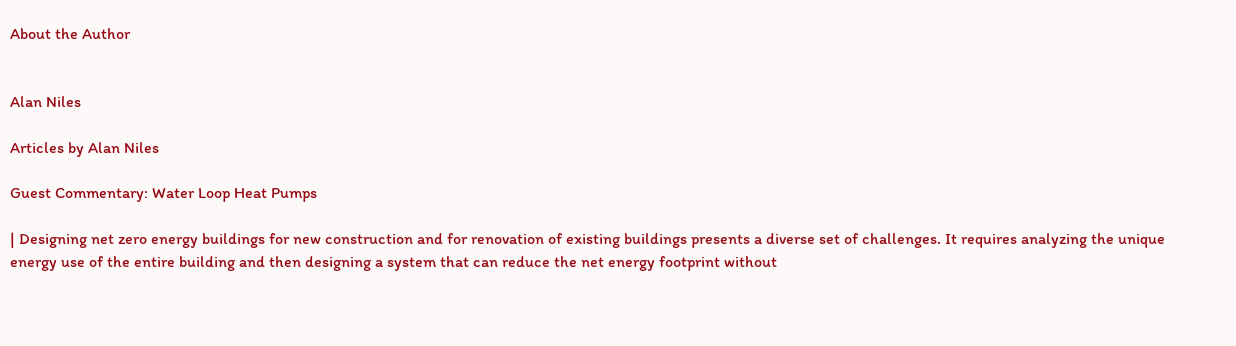About the Author


Alan Niles

Articles by Alan Niles

Guest Commentary: Water Loop Heat Pumps

| Designing net zero energy buildings for new construction and for renovation of existing buildings presents a diverse set of challenges. It requires analyzing the unique energy use of the entire building and then designing a system that can reduce the net energy footprint without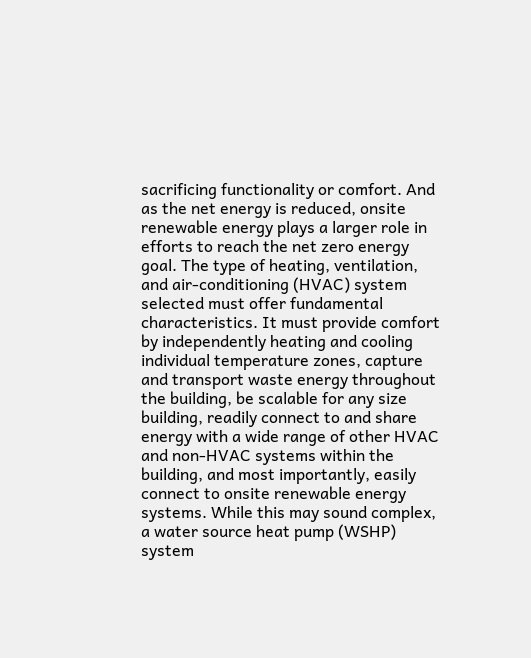sacrificing functionality or comfort. And as the net energy is reduced, onsite renewable energy plays a larger role in efforts to reach the net zero energy goal. The type of heating, ventilation, and air-conditioning (HVAC) system selected must offer fundamental characteristics. It must provide comfort by independently heating and cooling individual temperature zones, capture and transport waste energy throughout the building, be scalable for any size building, readily connect to and share energy with a wide range of other HVAC and non-HVAC systems within the building, and most importantly, easily connect to onsite renewable energy systems. While this may sound complex, a water source heat pump (WSHP) system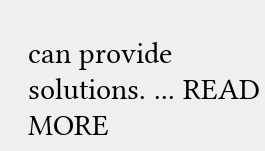can provide solutions. ... READ MORE